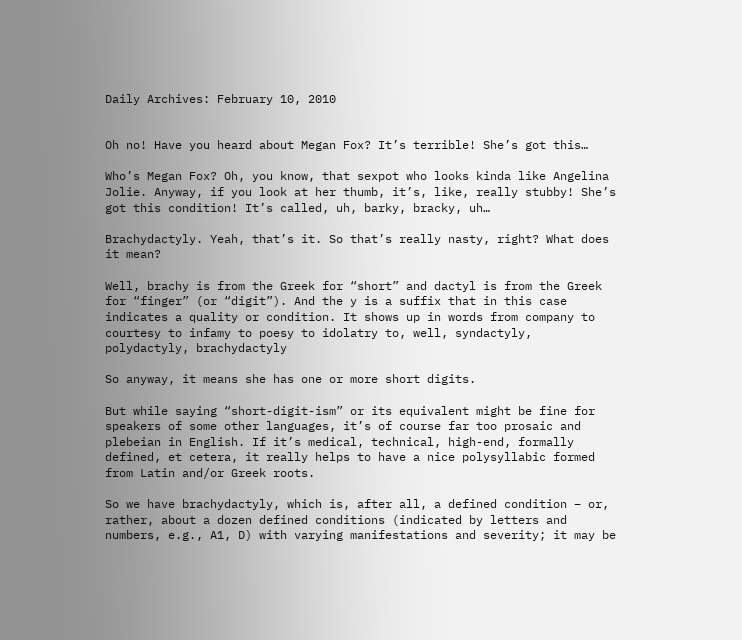Daily Archives: February 10, 2010


Oh no! Have you heard about Megan Fox? It’s terrible! She’s got this…

Who’s Megan Fox? Oh, you know, that sexpot who looks kinda like Angelina Jolie. Anyway, if you look at her thumb, it’s, like, really stubby! She’s got this condition! It’s called, uh, barky, bracky, uh…

Brachydactyly. Yeah, that’s it. So that’s really nasty, right? What does it mean?

Well, brachy is from the Greek for “short” and dactyl is from the Greek for “finger” (or “digit”). And the y is a suffix that in this case indicates a quality or condition. It shows up in words from company to courtesy to infamy to poesy to idolatry to, well, syndactyly, polydactyly, brachydactyly

So anyway, it means she has one or more short digits.

But while saying “short-digit-ism” or its equivalent might be fine for speakers of some other languages, it’s of course far too prosaic and plebeian in English. If it’s medical, technical, high-end, formally defined, et cetera, it really helps to have a nice polysyllabic formed from Latin and/or Greek roots.

So we have brachydactyly, which is, after all, a defined condition – or, rather, about a dozen defined conditions (indicated by letters and numbers, e.g., A1, D) with varying manifestations and severity; it may be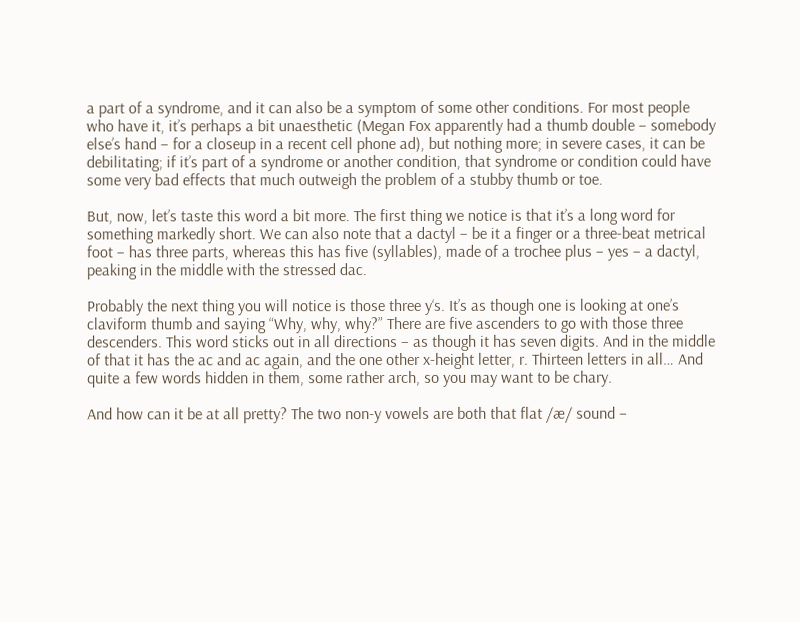a part of a syndrome, and it can also be a symptom of some other conditions. For most people who have it, it’s perhaps a bit unaesthetic (Megan Fox apparently had a thumb double – somebody else’s hand – for a closeup in a recent cell phone ad), but nothing more; in severe cases, it can be debilitating; if it’s part of a syndrome or another condition, that syndrome or condition could have some very bad effects that much outweigh the problem of a stubby thumb or toe.

But, now, let’s taste this word a bit more. The first thing we notice is that it’s a long word for something markedly short. We can also note that a dactyl – be it a finger or a three-beat metrical foot – has three parts, whereas this has five (syllables), made of a trochee plus – yes – a dactyl, peaking in the middle with the stressed dac.

Probably the next thing you will notice is those three y‘s. It’s as though one is looking at one’s claviform thumb and saying “Why, why, why?” There are five ascenders to go with those three descenders. This word sticks out in all directions – as though it has seven digits. And in the middle of that it has the ac and ac again, and the one other x-height letter, r. Thirteen letters in all… And quite a few words hidden in them, some rather arch, so you may want to be chary.

And how can it be at all pretty? The two non-y vowels are both that flat /æ/ sound –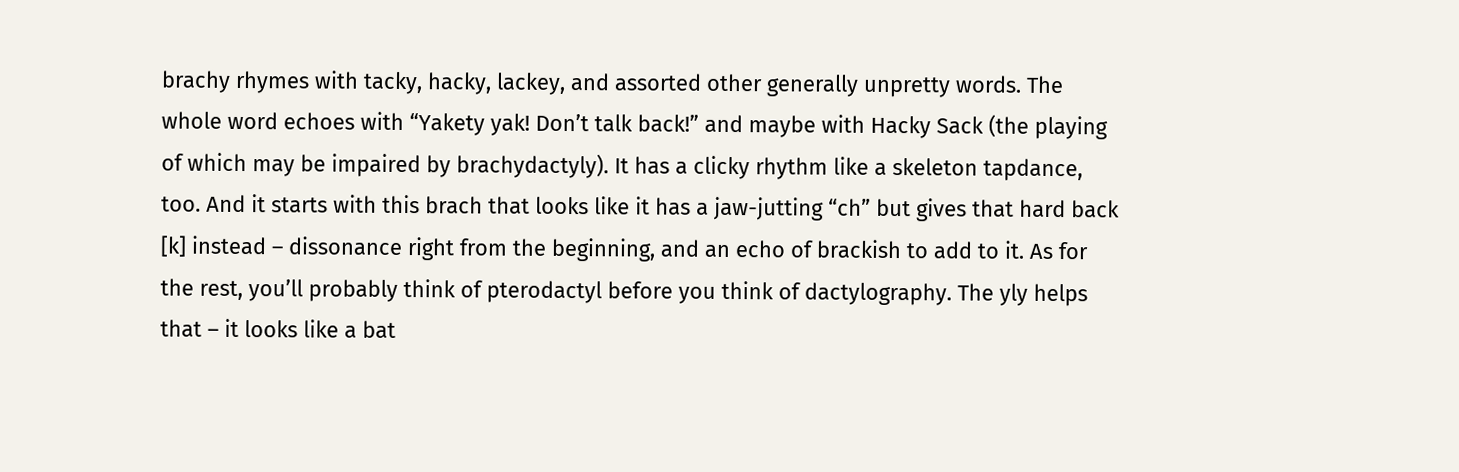brachy rhymes with tacky, hacky, lackey, and assorted other generally unpretty words. The whole word echoes with “Yakety yak! Don’t talk back!” and maybe with Hacky Sack (the playing of which may be impaired by brachydactyly). It has a clicky rhythm like a skeleton tapdance, too. And it starts with this brach that looks like it has a jaw-jutting “ch” but gives that hard back [k] instead – dissonance right from the beginning, and an echo of brackish to add to it. As for the rest, you’ll probably think of pterodactyl before you think of dactylography. The yly helps that – it looks like a bat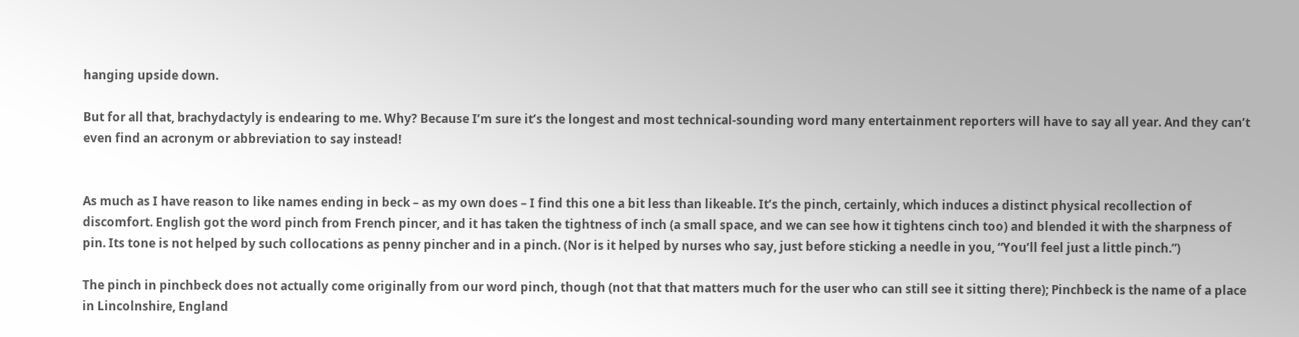hanging upside down.

But for all that, brachydactyly is endearing to me. Why? Because I’m sure it’s the longest and most technical-sounding word many entertainment reporters will have to say all year. And they can’t even find an acronym or abbreviation to say instead!


As much as I have reason to like names ending in beck – as my own does – I find this one a bit less than likeable. It’s the pinch, certainly, which induces a distinct physical recollection of discomfort. English got the word pinch from French pincer, and it has taken the tightness of inch (a small space, and we can see how it tightens cinch too) and blended it with the sharpness of pin. Its tone is not helped by such collocations as penny pincher and in a pinch. (Nor is it helped by nurses who say, just before sticking a needle in you, “You’ll feel just a little pinch.”)

The pinch in pinchbeck does not actually come originally from our word pinch, though (not that that matters much for the user who can still see it sitting there); Pinchbeck is the name of a place in Lincolnshire, England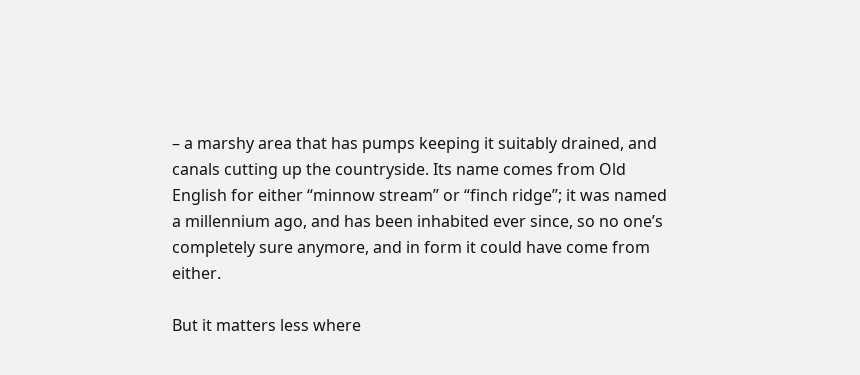– a marshy area that has pumps keeping it suitably drained, and canals cutting up the countryside. Its name comes from Old English for either “minnow stream” or “finch ridge”; it was named a millennium ago, and has been inhabited ever since, so no one’s completely sure anymore, and in form it could have come from either.

But it matters less where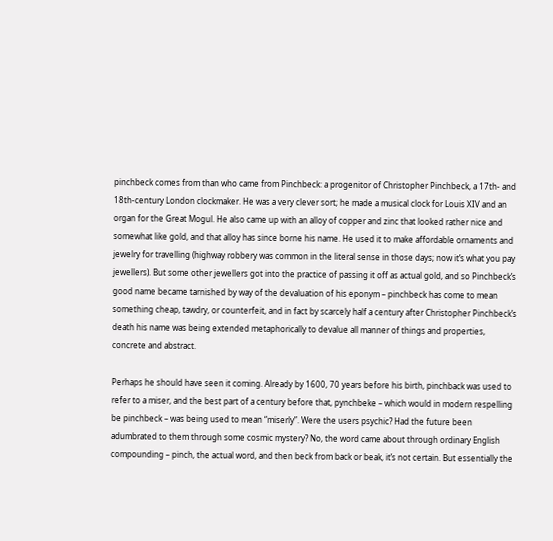pinchbeck comes from than who came from Pinchbeck: a progenitor of Christopher Pinchbeck, a 17th- and 18th-century London clockmaker. He was a very clever sort; he made a musical clock for Louis XIV and an organ for the Great Mogul. He also came up with an alloy of copper and zinc that looked rather nice and somewhat like gold, and that alloy has since borne his name. He used it to make affordable ornaments and jewelry for travelling (highway robbery was common in the literal sense in those days; now it’s what you pay jewellers). But some other jewellers got into the practice of passing it off as actual gold, and so Pinchbeck’s good name became tarnished by way of the devaluation of his eponym – pinchbeck has come to mean something cheap, tawdry, or counterfeit, and in fact by scarcely half a century after Christopher Pinchbeck’s death his name was being extended metaphorically to devalue all manner of things and properties, concrete and abstract.

Perhaps he should have seen it coming. Already by 1600, 70 years before his birth, pinchback was used to refer to a miser, and the best part of a century before that, pynchbeke – which would in modern respelling be pinchbeck – was being used to mean “miserly”. Were the users psychic? Had the future been adumbrated to them through some cosmic mystery? No, the word came about through ordinary English compounding – pinch, the actual word, and then beck from back or beak, it’s not certain. But essentially the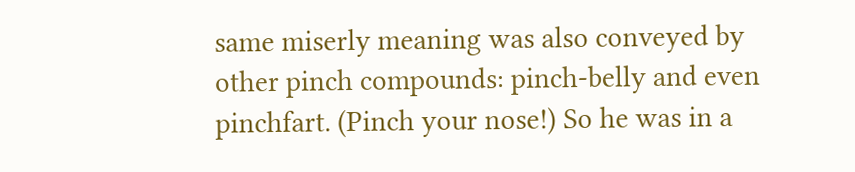same miserly meaning was also conveyed by other pinch compounds: pinch-belly and even pinchfart. (Pinch your nose!) So he was in a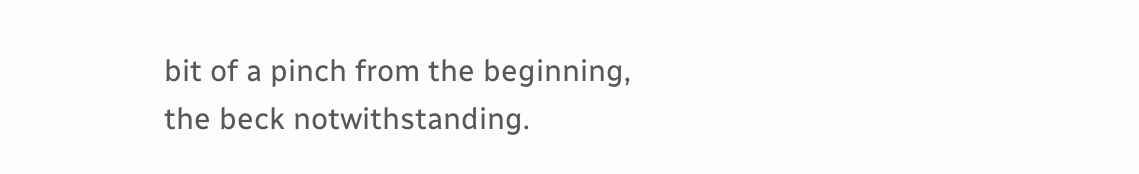bit of a pinch from the beginning, the beck notwithstanding.